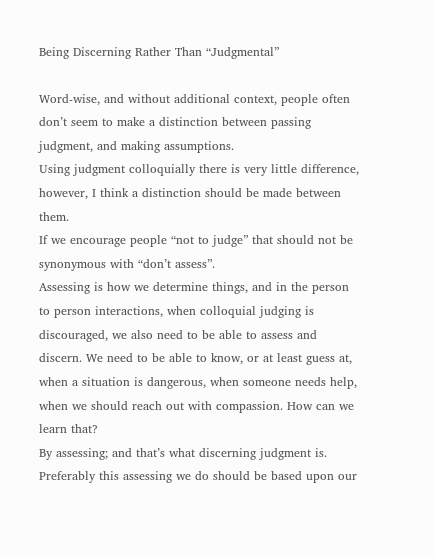Being Discerning Rather Than “Judgmental”

Word-wise, and without additional context, people often don’t seem to make a distinction between passing judgment, and making assumptions.
Using judgment colloquially there is very little difference, however, I think a distinction should be made between them.
If we encourage people “not to judge” that should not be synonymous with “don’t assess”.
Assessing is how we determine things, and in the person to person interactions, when colloquial judging is discouraged, we also need to be able to assess and discern. We need to be able to know, or at least guess at, when a situation is dangerous, when someone needs help, when we should reach out with compassion. How can we learn that?
By assessing; and that’s what discerning judgment is.
Preferably this assessing we do should be based upon our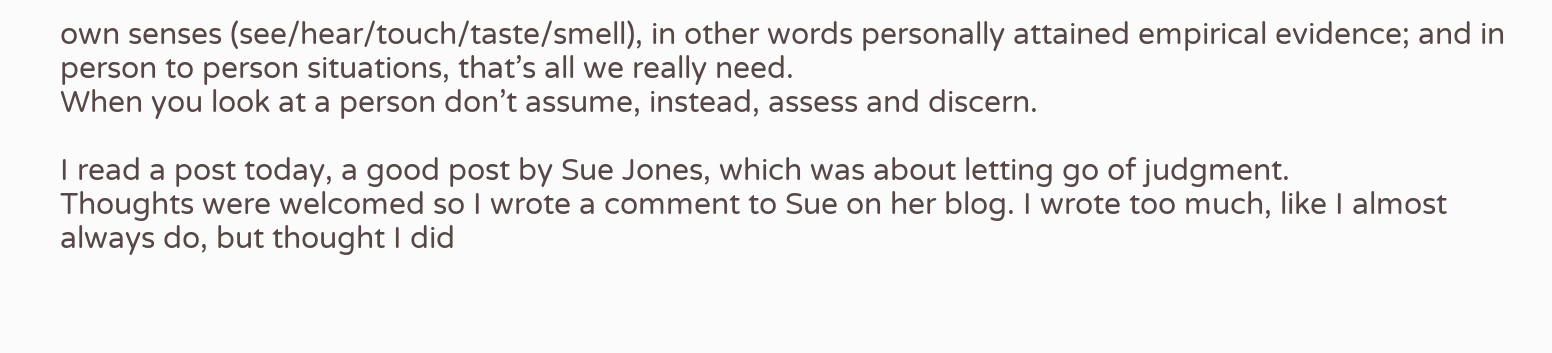own senses (see/hear/touch/taste/smell), in other words personally attained empirical evidence; and in person to person situations, that’s all we really need.
When you look at a person don’t assume, instead, assess and discern.

I read a post today, a good post by Sue Jones, which was about letting go of judgment.
Thoughts were welcomed so I wrote a comment to Sue on her blog. I wrote too much, like I almost always do, but thought I did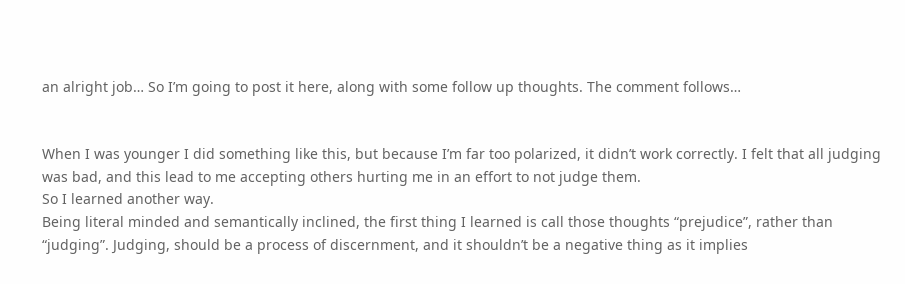an alright job… So I’m going to post it here, along with some follow up thoughts. The comment follows…


When I was younger I did something like this, but because I’m far too polarized, it didn’t work correctly. I felt that all judging was bad, and this lead to me accepting others hurting me in an effort to not judge them.
So I learned another way.
Being literal minded and semantically inclined, the first thing I learned is call those thoughts “prejudice”, rather than “judging”. Judging, should be a process of discernment, and it shouldn’t be a negative thing as it implies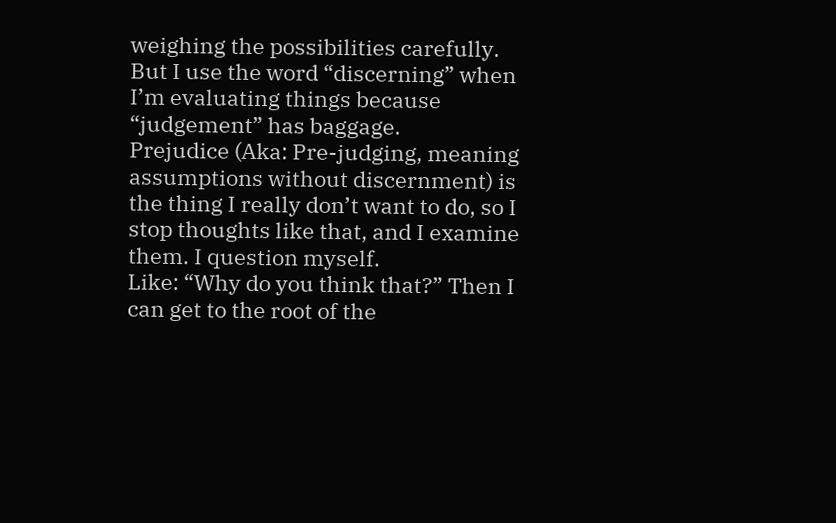weighing the possibilities carefully.
But I use the word “discerning” when I’m evaluating things because “judgement” has baggage.
Prejudice (Aka: Pre-judging, meaning assumptions without discernment) is the thing I really don’t want to do, so I stop thoughts like that, and I examine them. I question myself.
Like: “Why do you think that?” Then I can get to the root of the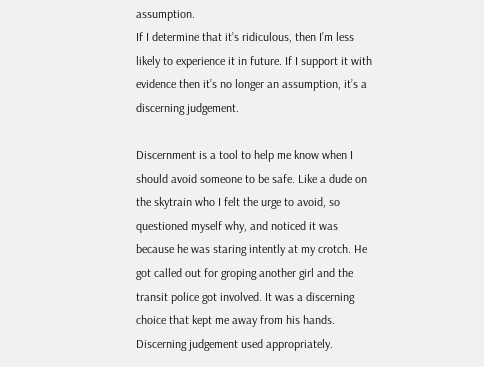assumption.
If I determine that it’s ridiculous, then I’m less likely to experience it in future. If I support it with evidence then it’s no longer an assumption, it’s a discerning judgement.

Discernment is a tool to help me know when I should avoid someone to be safe. Like a dude on the skytrain who I felt the urge to avoid, so questioned myself why, and noticed it was because he was staring intently at my crotch. He got called out for groping another girl and the transit police got involved. It was a discerning choice that kept me away from his hands.
Discerning judgement used appropriately.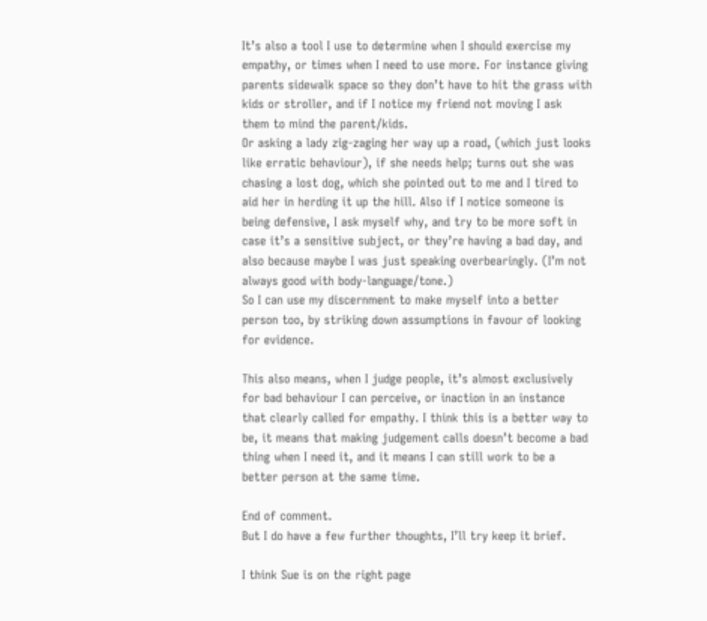It’s also a tool I use to determine when I should exercise my empathy, or times when I need to use more. For instance giving parents sidewalk space so they don’t have to hit the grass with kids or stroller, and if I notice my friend not moving I ask them to mind the parent/kids.
Or asking a lady zig-zaging her way up a road, (which just looks like erratic behaviour), if she needs help; turns out she was chasing a lost dog, which she pointed out to me and I tired to aid her in herding it up the hill. Also if I notice someone is being defensive, I ask myself why, and try to be more soft in case it’s a sensitive subject, or they’re having a bad day, and also because maybe I was just speaking overbearingly. (I’m not always good with body-language/tone.)
So I can use my discernment to make myself into a better person too, by striking down assumptions in favour of looking for evidence.

This also means, when I judge people, it’s almost exclusively for bad behaviour I can perceive, or inaction in an instance that clearly called for empathy. I think this is a better way to be, it means that making judgement calls doesn’t become a bad thing when I need it, and it means I can still work to be a better person at the same time.

End of comment.
But I do have a few further thoughts, I’ll try keep it brief.

I think Sue is on the right page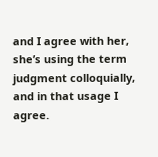and I agree with her, she’s using the term judgment colloquially, and in that usage I agree.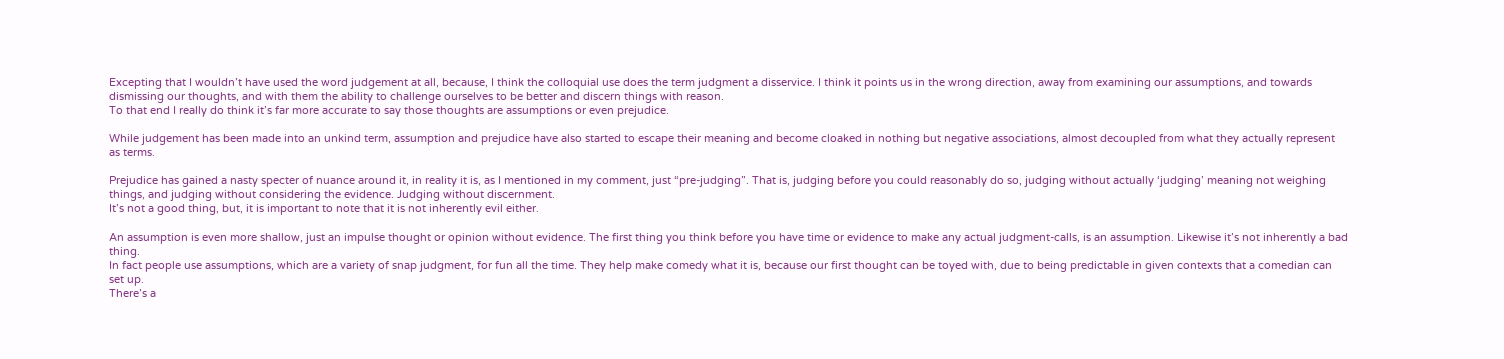Excepting that I wouldn’t have used the word judgement at all, because, I think the colloquial use does the term judgment a disservice. I think it points us in the wrong direction, away from examining our assumptions, and towards dismissing our thoughts, and with them the ability to challenge ourselves to be better and discern things with reason.
To that end I really do think it’s far more accurate to say those thoughts are assumptions or even prejudice.

While judgement has been made into an unkind term, assumption and prejudice have also started to escape their meaning and become cloaked in nothing but negative associations, almost decoupled from what they actually represent as terms.

Prejudice has gained a nasty specter of nuance around it, in reality it is, as I mentioned in my comment, just “pre-judging”. That is, judging before you could reasonably do so, judging without actually ‘judging’ meaning not weighing things, and judging without considering the evidence. Judging without discernment.
It’s not a good thing, but, it is important to note that it is not inherently evil either.

An assumption is even more shallow, just an impulse thought or opinion without evidence. The first thing you think before you have time or evidence to make any actual judgment-calls, is an assumption. Likewise it’s not inherently a bad thing.
In fact people use assumptions, which are a variety of snap judgment, for fun all the time. They help make comedy what it is, because our first thought can be toyed with, due to being predictable in given contexts that a comedian can set up.
There’s a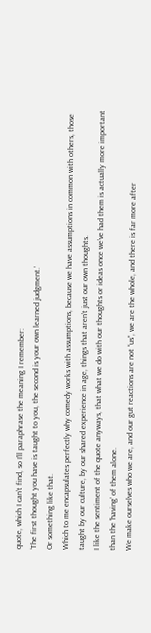quote, which I can’t find, so I’ll paraphrase the meaning I remember:
‘The first thought you have is taught to you, the second is your own learned judgment.’
Or something like that.
Which to me encapsulates perfectly why comedy works with assumptions, because we have assumptions in common with others, those taught by our culture, by our shared experience in age, things that aren’t just our own thoughts.
I like the sentiment of the quote anyways, that what we do with our thoughts or ideas once we’ve had them is actually more important than the ‘having’ of them alone.
We make ourselves who we are, and our gut reactions are not “us”, we are the whole, and there is far more after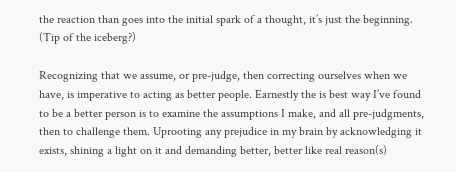the reaction than goes into the initial spark of a thought, it’s just the beginning. (Tip of the iceberg?)

Recognizing that we assume, or pre-judge, then correcting ourselves when we have, is imperative to acting as better people. Earnestly the is best way I’ve found to be a better person is to examine the assumptions I make, and all pre-judgments, then to challenge them. Uprooting any prejudice in my brain by acknowledging it exists, shining a light on it and demanding better, better like real reason(s)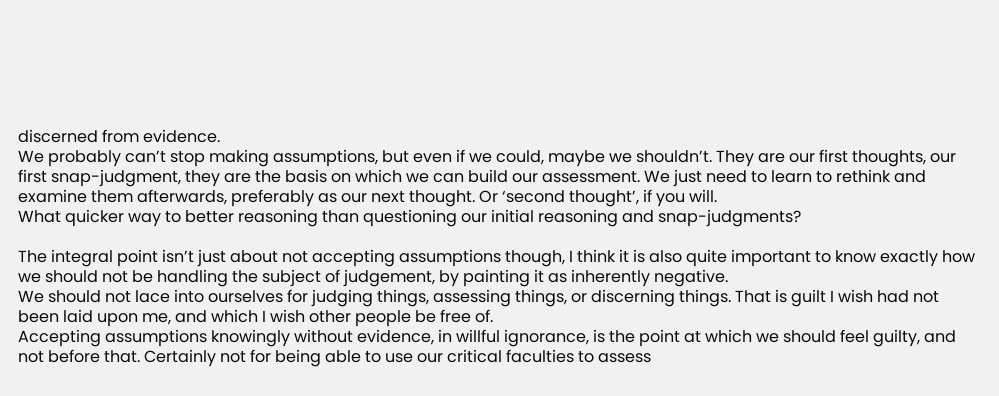discerned from evidence.
We probably can’t stop making assumptions, but even if we could, maybe we shouldn’t. They are our first thoughts, our first snap-judgment, they are the basis on which we can build our assessment. We just need to learn to rethink and examine them afterwards, preferably as our next thought. Or ‘second thought’, if you will.
What quicker way to better reasoning than questioning our initial reasoning and snap-judgments?

The integral point isn’t just about not accepting assumptions though, I think it is also quite important to know exactly how we should not be handling the subject of judgement, by painting it as inherently negative.
We should not lace into ourselves for judging things, assessing things, or discerning things. That is guilt I wish had not been laid upon me, and which I wish other people be free of.
Accepting assumptions knowingly without evidence, in willful ignorance, is the point at which we should feel guilty, and not before that. Certainly not for being able to use our critical faculties to assess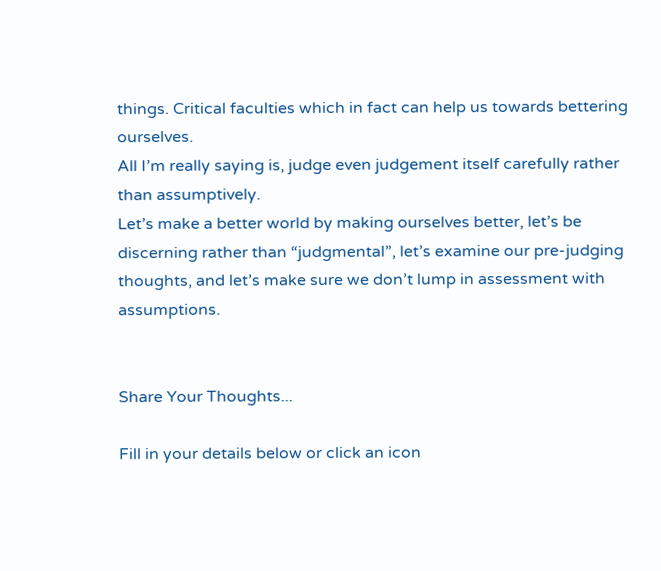things. Critical faculties which in fact can help us towards bettering ourselves.
All I’m really saying is, judge even judgement itself carefully rather than assumptively.
Let’s make a better world by making ourselves better, let’s be discerning rather than “judgmental”, let’s examine our pre-judging thoughts, and let’s make sure we don’t lump in assessment with assumptions.


Share Your Thoughts...

Fill in your details below or click an icon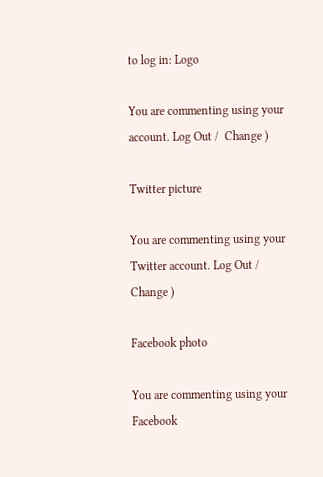to log in: Logo

You are commenting using your account. Log Out /  Change )

Twitter picture

You are commenting using your Twitter account. Log Out /  Change )

Facebook photo

You are commenting using your Facebook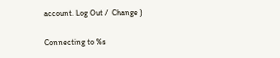account. Log Out /  Change )

Connecting to %s